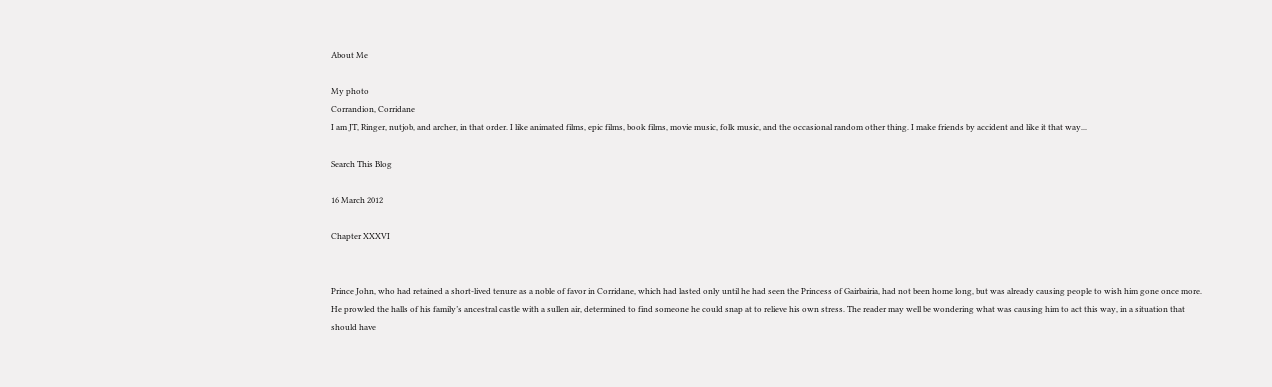About Me

My photo
Corrandion, Corridane
I am JT, Ringer, nutjob, and archer, in that order. I like animated films, epic films, book films, movie music, folk music, and the occasional random other thing. I make friends by accident and like it that way...

Search This Blog

16 March 2012

Chapter XXXVI


Prince John, who had retained a short-lived tenure as a noble of favor in Corridane, which had lasted only until he had seen the Princess of Gairbairia, had not been home long, but was already causing people to wish him gone once more. He prowled the halls of his family’s ancestral castle with a sullen air, determined to find someone he could snap at to relieve his own stress. The reader may well be wondering what was causing him to act this way, in a situation that should have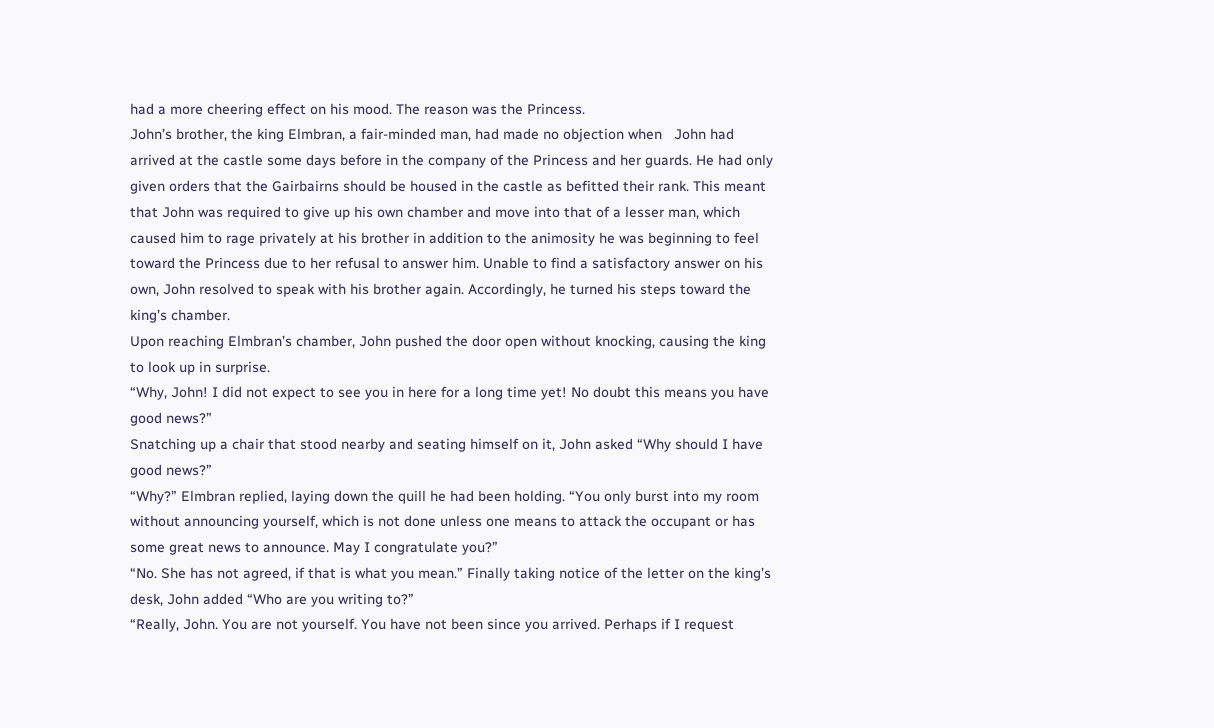had a more cheering effect on his mood. The reason was the Princess.
John’s brother, the king Elmbran, a fair-minded man, had made no objection when   John had arrived at the castle some days before in the company of the Princess and her guards. He had only given orders that the Gairbairns should be housed in the castle as befitted their rank. This meant that John was required to give up his own chamber and move into that of a lesser man, which caused him to rage privately at his brother in addition to the animosity he was beginning to feel toward the Princess due to her refusal to answer him. Unable to find a satisfactory answer on his own, John resolved to speak with his brother again. Accordingly, he turned his steps toward the king’s chamber.
Upon reaching Elmbran’s chamber, John pushed the door open without knocking, causing the king to look up in surprise.
“Why, John! I did not expect to see you in here for a long time yet! No doubt this means you have good news?”
Snatching up a chair that stood nearby and seating himself on it, John asked “Why should I have good news?”
“Why?” Elmbran replied, laying down the quill he had been holding. “You only burst into my room without announcing yourself, which is not done unless one means to attack the occupant or has some great news to announce. May I congratulate you?”
“No. She has not agreed, if that is what you mean.” Finally taking notice of the letter on the king’s desk, John added “Who are you writing to?”
“Really, John. You are not yourself. You have not been since you arrived. Perhaps if I request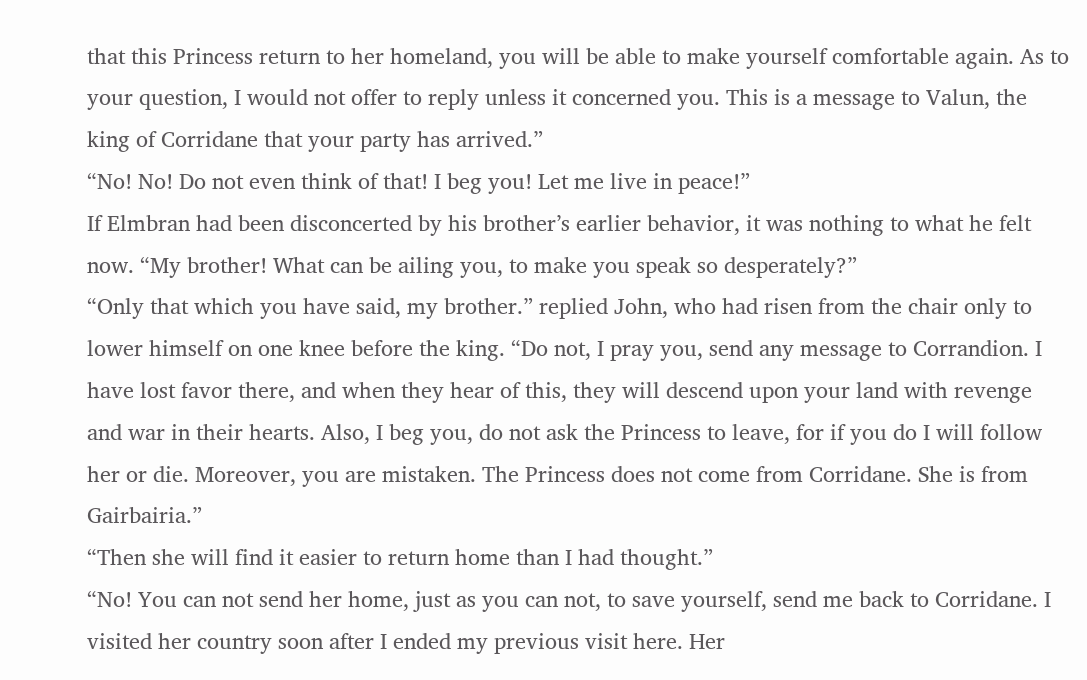that this Princess return to her homeland, you will be able to make yourself comfortable again. As to your question, I would not offer to reply unless it concerned you. This is a message to Valun, the king of Corridane that your party has arrived.”
“No! No! Do not even think of that! I beg you! Let me live in peace!”
If Elmbran had been disconcerted by his brother’s earlier behavior, it was nothing to what he felt now. “My brother! What can be ailing you, to make you speak so desperately?”
“Only that which you have said, my brother.” replied John, who had risen from the chair only to lower himself on one knee before the king. “Do not, I pray you, send any message to Corrandion. I have lost favor there, and when they hear of this, they will descend upon your land with revenge and war in their hearts. Also, I beg you, do not ask the Princess to leave, for if you do I will follow her or die. Moreover, you are mistaken. The Princess does not come from Corridane. She is from Gairbairia.”
“Then she will find it easier to return home than I had thought.”
“No! You can not send her home, just as you can not, to save yourself, send me back to Corridane. I visited her country soon after I ended my previous visit here. Her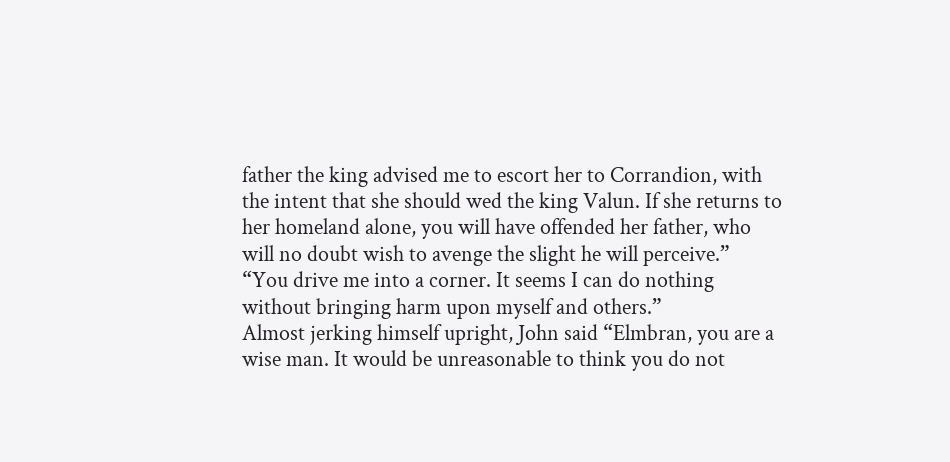father the king advised me to escort her to Corrandion, with the intent that she should wed the king Valun. If she returns to her homeland alone, you will have offended her father, who will no doubt wish to avenge the slight he will perceive.”
“You drive me into a corner. It seems I can do nothing without bringing harm upon myself and others.”
Almost jerking himself upright, John said “Elmbran, you are a wise man. It would be unreasonable to think you do not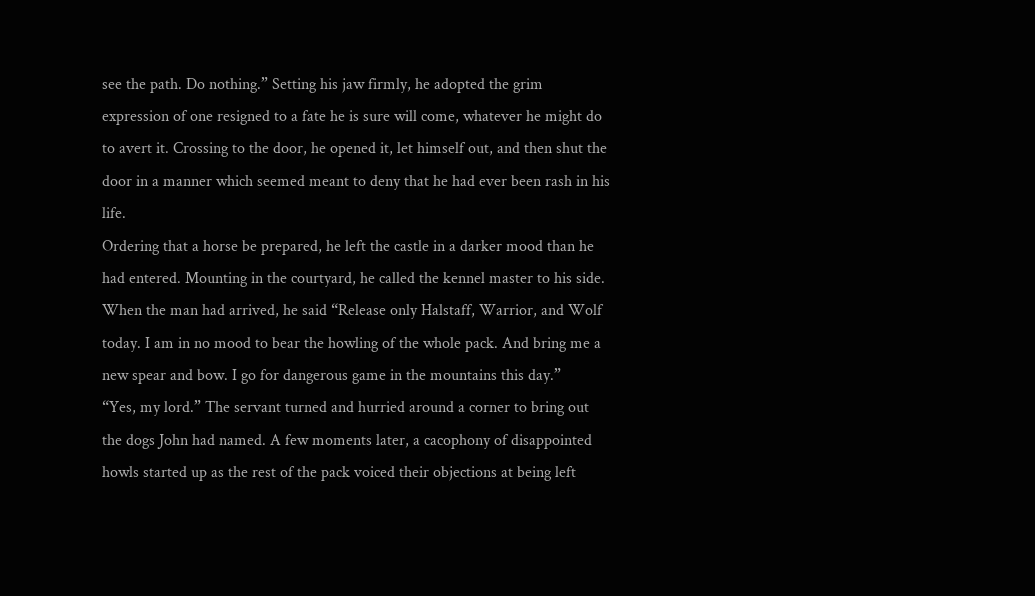see the path. Do nothing.” Setting his jaw firmly, he adopted the grim expression of one resigned to a fate he is sure will come, whatever he might do to avert it. Crossing to the door, he opened it, let himself out, and then shut the door in a manner which seemed meant to deny that he had ever been rash in his life.
Ordering that a horse be prepared, he left the castle in a darker mood than he had entered. Mounting in the courtyard, he called the kennel master to his side. When the man had arrived, he said “Release only Halstaff, Warrior, and Wolf today. I am in no mood to bear the howling of the whole pack. And bring me a new spear and bow. I go for dangerous game in the mountains this day.”
“Yes, my lord.” The servant turned and hurried around a corner to bring out the dogs John had named. A few moments later, a cacophony of disappointed howls started up as the rest of the pack voiced their objections at being left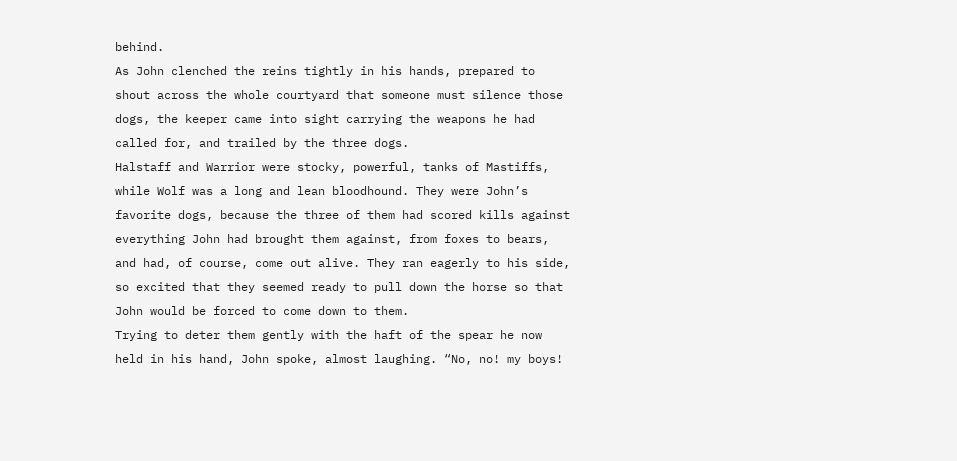behind.
As John clenched the reins tightly in his hands, prepared to shout across the whole courtyard that someone must silence those dogs, the keeper came into sight carrying the weapons he had called for, and trailed by the three dogs.
Halstaff and Warrior were stocky, powerful, tanks of Mastiffs, while Wolf was a long and lean bloodhound. They were John’s favorite dogs, because the three of them had scored kills against everything John had brought them against, from foxes to bears, and had, of course, come out alive. They ran eagerly to his side, so excited that they seemed ready to pull down the horse so that John would be forced to come down to them.
Trying to deter them gently with the haft of the spear he now held in his hand, John spoke, almost laughing. “No, no! my boys!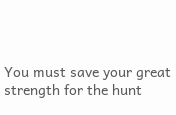You must save your great strength for the hunt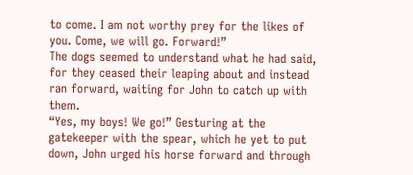to come. I am not worthy prey for the likes of you. Come, we will go. Forward!”
The dogs seemed to understand what he had said, for they ceased their leaping about and instead ran forward, waiting for John to catch up with them.
“Yes, my boys! We go!” Gesturing at the gatekeeper with the spear, which he yet to put down, John urged his horse forward and through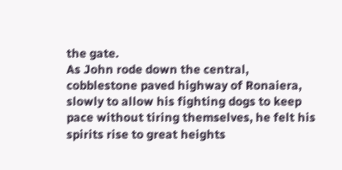the gate.
As John rode down the central, cobblestone paved highway of Ronaiera, slowly to allow his fighting dogs to keep pace without tiring themselves, he felt his spirits rise to great heights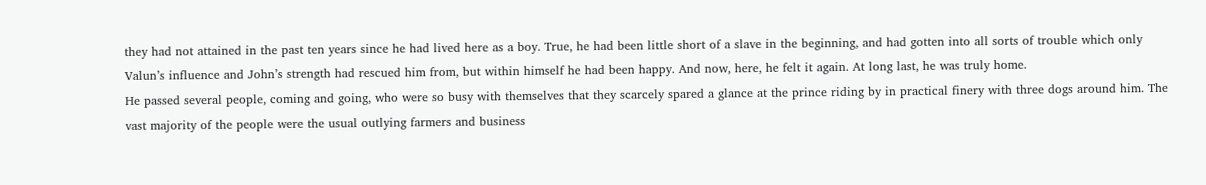they had not attained in the past ten years since he had lived here as a boy. True, he had been little short of a slave in the beginning, and had gotten into all sorts of trouble which only Valun’s influence and John’s strength had rescued him from, but within himself he had been happy. And now, here, he felt it again. At long last, he was truly home.
He passed several people, coming and going, who were so busy with themselves that they scarcely spared a glance at the prince riding by in practical finery with three dogs around him. The vast majority of the people were the usual outlying farmers and business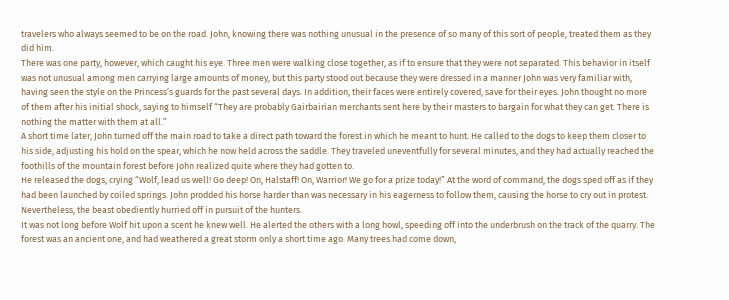travelers who always seemed to be on the road. John, knowing there was nothing unusual in the presence of so many of this sort of people, treated them as they did him.
There was one party, however, which caught his eye. Three men were walking close together, as if to ensure that they were not separated. This behavior in itself was not unusual among men carrying large amounts of money, but this party stood out because they were dressed in a manner John was very familiar with, having seen the style on the Princess’s guards for the past several days. In addition, their faces were entirely covered, save for their eyes. John thought no more of them after his initial shock, saying to himself “They are probably Gairbairian merchants sent here by their masters to bargain for what they can get. There is nothing the matter with them at all.”
A short time later, John turned off the main road to take a direct path toward the forest in which he meant to hunt. He called to the dogs to keep them closer to his side, adjusting his hold on the spear, which he now held across the saddle. They traveled uneventfully for several minutes, and they had actually reached the foothills of the mountain forest before John realized quite where they had gotten to.
He released the dogs, crying “Wolf, lead us well! Go deep! On, Halstaff! On, Warrior! We go for a prize today!” At the word of command, the dogs sped off as if they had been launched by coiled springs. John prodded his horse harder than was necessary in his eagerness to follow them, causing the horse to cry out in protest. Nevertheless, the beast obediently hurried off in pursuit of the hunters.
It was not long before Wolf hit upon a scent he knew well. He alerted the others with a long howl, speeding off into the underbrush on the track of the quarry. The forest was an ancient one, and had weathered a great storm only a short time ago. Many trees had come down,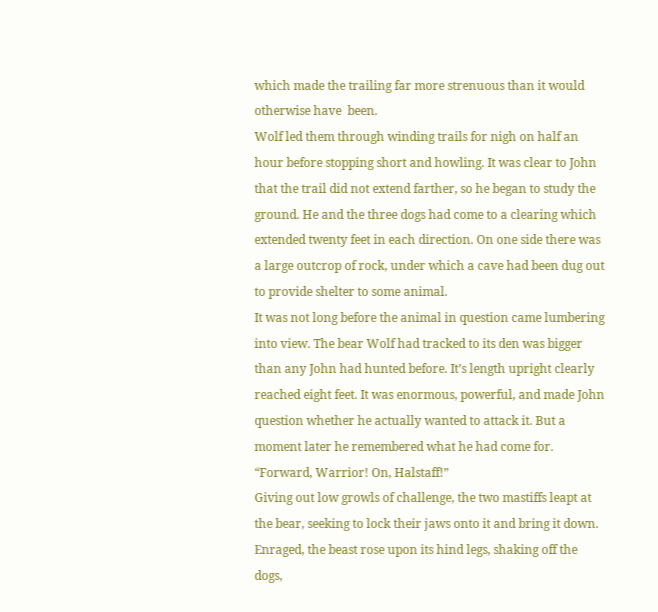which made the trailing far more strenuous than it would otherwise have  been.
Wolf led them through winding trails for nigh on half an hour before stopping short and howling. It was clear to John that the trail did not extend farther, so he began to study the ground. He and the three dogs had come to a clearing which extended twenty feet in each direction. On one side there was a large outcrop of rock, under which a cave had been dug out to provide shelter to some animal.
It was not long before the animal in question came lumbering into view. The bear Wolf had tracked to its den was bigger than any John had hunted before. It’s length upright clearly reached eight feet. It was enormous, powerful, and made John question whether he actually wanted to attack it. But a moment later he remembered what he had come for. “Forward, Warrior! On, Halstaff!”
Giving out low growls of challenge, the two mastiffs leapt at the bear, seeking to lock their jaws onto it and bring it down.
Enraged, the beast rose upon its hind legs, shaking off the dogs,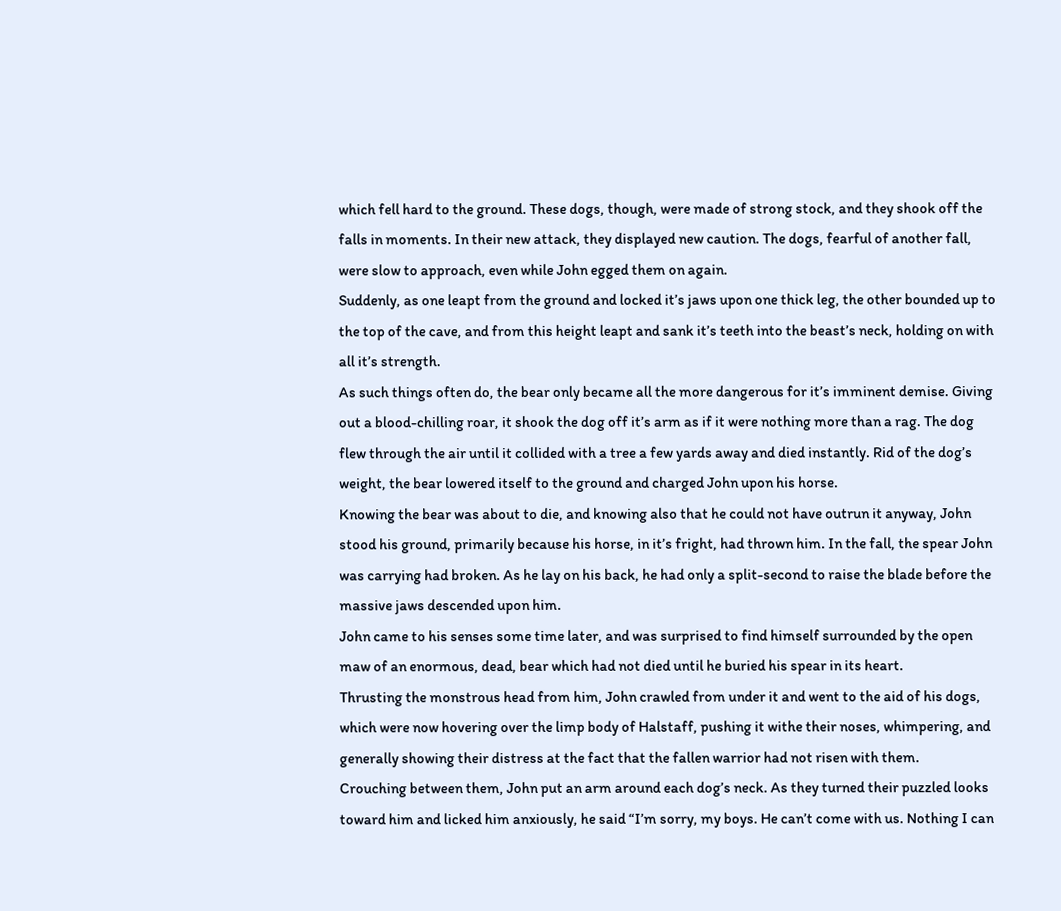which fell hard to the ground. These dogs, though, were made of strong stock, and they shook off the falls in moments. In their new attack, they displayed new caution. The dogs, fearful of another fall, were slow to approach, even while John egged them on again.
Suddenly, as one leapt from the ground and locked it’s jaws upon one thick leg, the other bounded up to the top of the cave, and from this height leapt and sank it’s teeth into the beast’s neck, holding on with all it’s strength.
As such things often do, the bear only became all the more dangerous for it’s imminent demise. Giving out a blood-chilling roar, it shook the dog off it’s arm as if it were nothing more than a rag. The dog flew through the air until it collided with a tree a few yards away and died instantly. Rid of the dog’s weight, the bear lowered itself to the ground and charged John upon his horse.
Knowing the bear was about to die, and knowing also that he could not have outrun it anyway, John stood his ground, primarily because his horse, in it’s fright, had thrown him. In the fall, the spear John was carrying had broken. As he lay on his back, he had only a split-second to raise the blade before the massive jaws descended upon him.
John came to his senses some time later, and was surprised to find himself surrounded by the open maw of an enormous, dead, bear which had not died until he buried his spear in its heart.
Thrusting the monstrous head from him, John crawled from under it and went to the aid of his dogs, which were now hovering over the limp body of Halstaff, pushing it withe their noses, whimpering, and generally showing their distress at the fact that the fallen warrior had not risen with them.
Crouching between them, John put an arm around each dog’s neck. As they turned their puzzled looks toward him and licked him anxiously, he said “I’m sorry, my boys. He can’t come with us. Nothing I can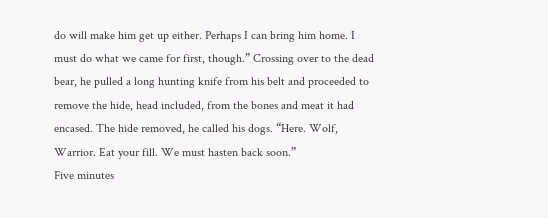do will make him get up either. Perhaps I can bring him home. I must do what we came for first, though.” Crossing over to the dead bear, he pulled a long hunting knife from his belt and proceeded to remove the hide, head included, from the bones and meat it had encased. The hide removed, he called his dogs. “Here. Wolf, Warrior. Eat your fill. We must hasten back soon.”
Five minutes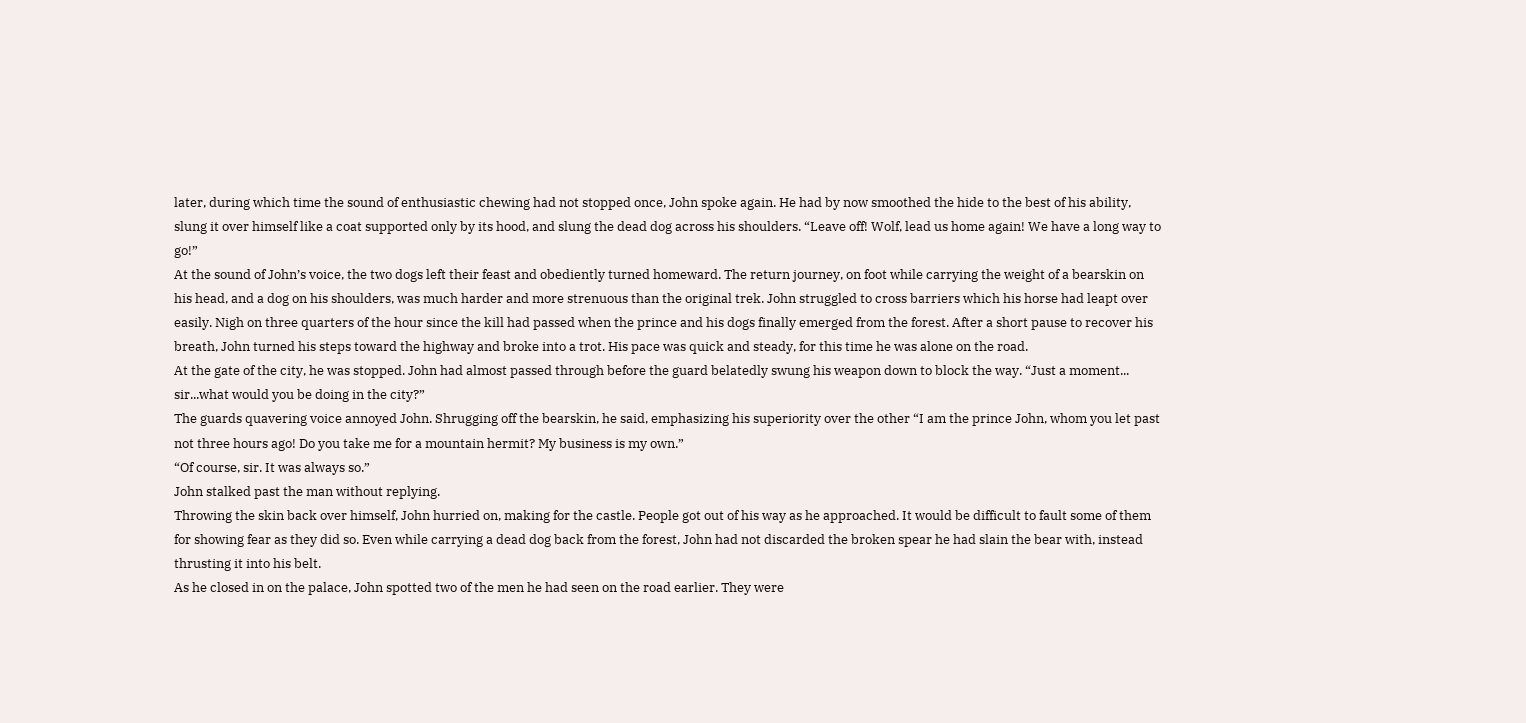later, during which time the sound of enthusiastic chewing had not stopped once, John spoke again. He had by now smoothed the hide to the best of his ability, slung it over himself like a coat supported only by its hood, and slung the dead dog across his shoulders. “Leave off! Wolf, lead us home again! We have a long way to go!”
At the sound of John’s voice, the two dogs left their feast and obediently turned homeward. The return journey, on foot while carrying the weight of a bearskin on his head, and a dog on his shoulders, was much harder and more strenuous than the original trek. John struggled to cross barriers which his horse had leapt over easily. Nigh on three quarters of the hour since the kill had passed when the prince and his dogs finally emerged from the forest. After a short pause to recover his breath, John turned his steps toward the highway and broke into a trot. His pace was quick and steady, for this time he was alone on the road.
At the gate of the city, he was stopped. John had almost passed through before the guard belatedly swung his weapon down to block the way. “Just a moment... sir...what would you be doing in the city?”
The guards quavering voice annoyed John. Shrugging off the bearskin, he said, emphasizing his superiority over the other “I am the prince John, whom you let past not three hours ago! Do you take me for a mountain hermit? My business is my own.”
“Of course, sir. It was always so.”
John stalked past the man without replying.
Throwing the skin back over himself, John hurried on, making for the castle. People got out of his way as he approached. It would be difficult to fault some of them for showing fear as they did so. Even while carrying a dead dog back from the forest, John had not discarded the broken spear he had slain the bear with, instead thrusting it into his belt.
As he closed in on the palace, John spotted two of the men he had seen on the road earlier. They were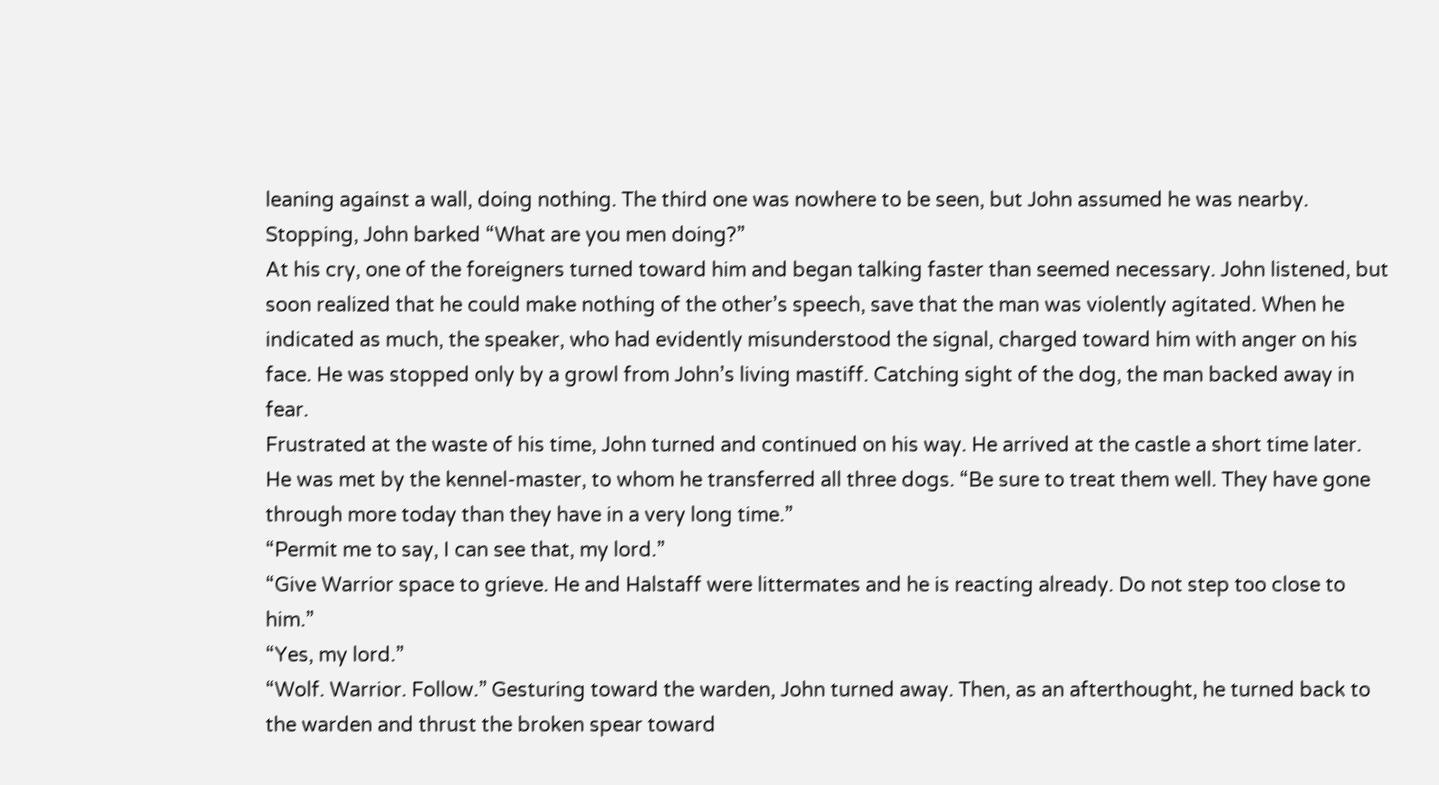leaning against a wall, doing nothing. The third one was nowhere to be seen, but John assumed he was nearby. Stopping, John barked “What are you men doing?”
At his cry, one of the foreigners turned toward him and began talking faster than seemed necessary. John listened, but soon realized that he could make nothing of the other’s speech, save that the man was violently agitated. When he indicated as much, the speaker, who had evidently misunderstood the signal, charged toward him with anger on his face. He was stopped only by a growl from John’s living mastiff. Catching sight of the dog, the man backed away in fear.
Frustrated at the waste of his time, John turned and continued on his way. He arrived at the castle a short time later. He was met by the kennel-master, to whom he transferred all three dogs. “Be sure to treat them well. They have gone through more today than they have in a very long time.”
“Permit me to say, I can see that, my lord.”
“Give Warrior space to grieve. He and Halstaff were littermates and he is reacting already. Do not step too close to him.”
“Yes, my lord.”
“Wolf. Warrior. Follow.” Gesturing toward the warden, John turned away. Then, as an afterthought, he turned back to the warden and thrust the broken spear toward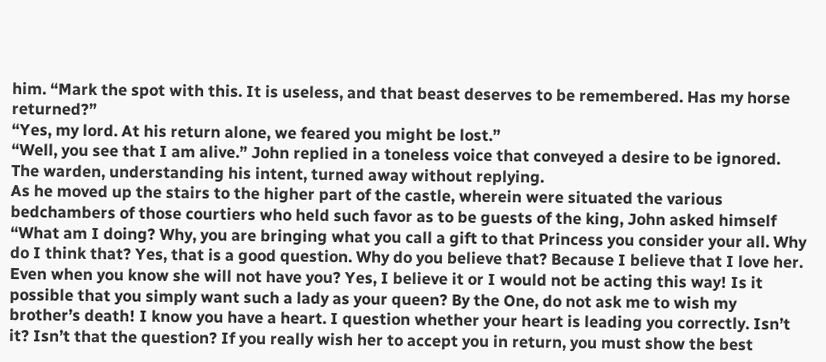him. “Mark the spot with this. It is useless, and that beast deserves to be remembered. Has my horse returned?”
“Yes, my lord. At his return alone, we feared you might be lost.”
“Well, you see that I am alive.” John replied in a toneless voice that conveyed a desire to be ignored.
The warden, understanding his intent, turned away without replying.
As he moved up the stairs to the higher part of the castle, wherein were situated the various bedchambers of those courtiers who held such favor as to be guests of the king, John asked himself “What am I doing? Why, you are bringing what you call a gift to that Princess you consider your all. Why do I think that? Yes, that is a good question. Why do you believe that? Because I believe that I love her. Even when you know she will not have you? Yes, I believe it or I would not be acting this way! Is it possible that you simply want such a lady as your queen? By the One, do not ask me to wish my brother’s death! I know you have a heart. I question whether your heart is leading you correctly. Isn’t it? Isn’t that the question? If you really wish her to accept you in return, you must show the best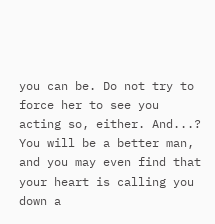you can be. Do not try to force her to see you acting so, either. And...? You will be a better man, and you may even find that your heart is calling you down a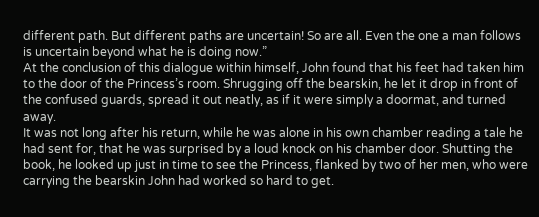different path. But different paths are uncertain! So are all. Even the one a man follows is uncertain beyond what he is doing now.”
At the conclusion of this dialogue within himself, John found that his feet had taken him to the door of the Princess’s room. Shrugging off the bearskin, he let it drop in front of the confused guards, spread it out neatly, as if it were simply a doormat, and turned away.
It was not long after his return, while he was alone in his own chamber reading a tale he had sent for, that he was surprised by a loud knock on his chamber door. Shutting the book, he looked up just in time to see the Princess, flanked by two of her men, who were carrying the bearskin John had worked so hard to get.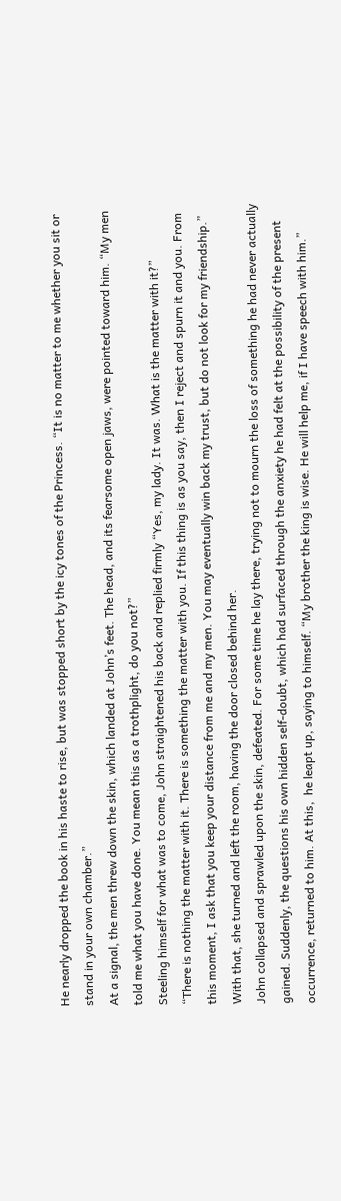He nearly dropped the book in his haste to rise, but was stopped short by the icy tones of the Princess. “It is no matter to me whether you sit or stand in your own chamber.”
At a signal, the men threw down the skin, which landed at John’s feet. The head, and its fearsome open jaws, were pointed toward him. “My men told me what you have done. You mean this as a trothplight, do you not?”
Steeling himself for what was to come, John straightened his back and replied firmly “Yes, my lady. It was. What is the matter with it?”
“There is nothing the matter with it. There is something the matter with you. If this thing is as you say, then I reject and spurn it and you. From this moment, I ask that you keep your distance from me and my men. You may eventually win back my trust, but do not look for my friendship.” With that, she turned and left the room, having the door closed behind her.
John collapsed and sprawled upon the skin, defeated. For some time he lay there, trying not to mourn the loss of something he had never actually gained. Suddenly, the questions his own hidden self-doubt, which had surfaced through the anxiety he had felt at the possibility of the present occurrence, returned to him. At this,  he leapt up, saying to himself. “My brother the king is wise. He will help me, if I have speech with him.”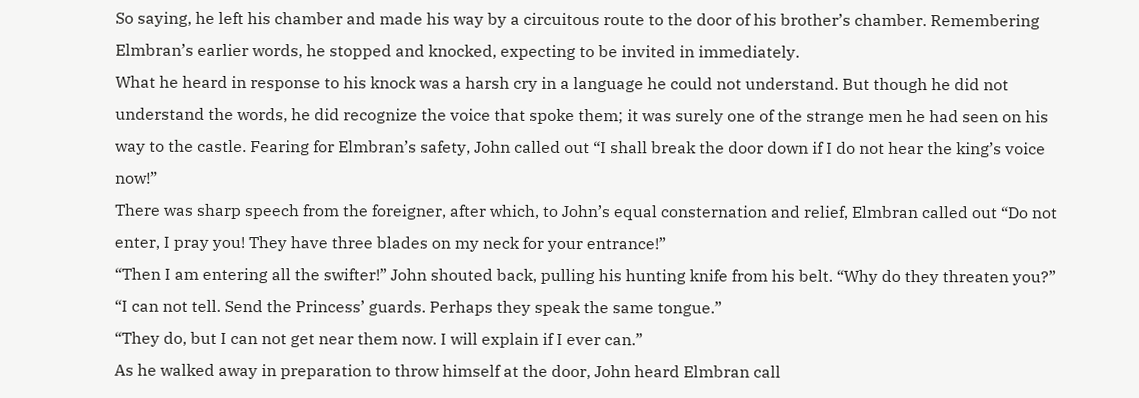So saying, he left his chamber and made his way by a circuitous route to the door of his brother’s chamber. Remembering Elmbran’s earlier words, he stopped and knocked, expecting to be invited in immediately.
What he heard in response to his knock was a harsh cry in a language he could not understand. But though he did not understand the words, he did recognize the voice that spoke them; it was surely one of the strange men he had seen on his way to the castle. Fearing for Elmbran’s safety, John called out “I shall break the door down if I do not hear the king’s voice now!”
There was sharp speech from the foreigner, after which, to John’s equal consternation and relief, Elmbran called out “Do not enter, I pray you! They have three blades on my neck for your entrance!”
“Then I am entering all the swifter!” John shouted back, pulling his hunting knife from his belt. “Why do they threaten you?”
“I can not tell. Send the Princess’ guards. Perhaps they speak the same tongue.”
“They do, but I can not get near them now. I will explain if I ever can.”
As he walked away in preparation to throw himself at the door, John heard Elmbran call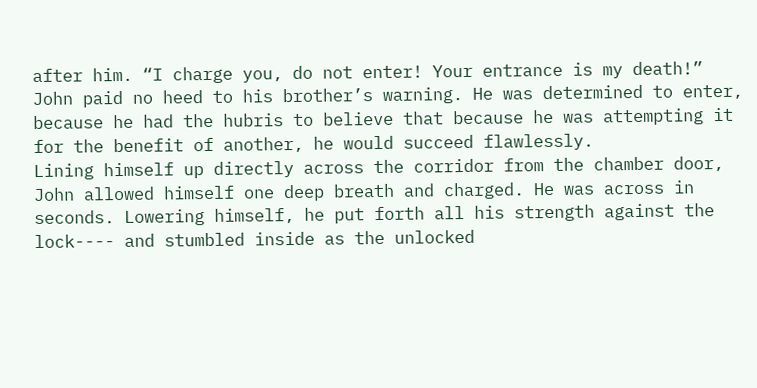after him. “I charge you, do not enter! Your entrance is my death!”
John paid no heed to his brother’s warning. He was determined to enter, because he had the hubris to believe that because he was attempting it for the benefit of another, he would succeed flawlessly.
Lining himself up directly across the corridor from the chamber door, John allowed himself one deep breath and charged. He was across in seconds. Lowering himself, he put forth all his strength against the lock---- and stumbled inside as the unlocked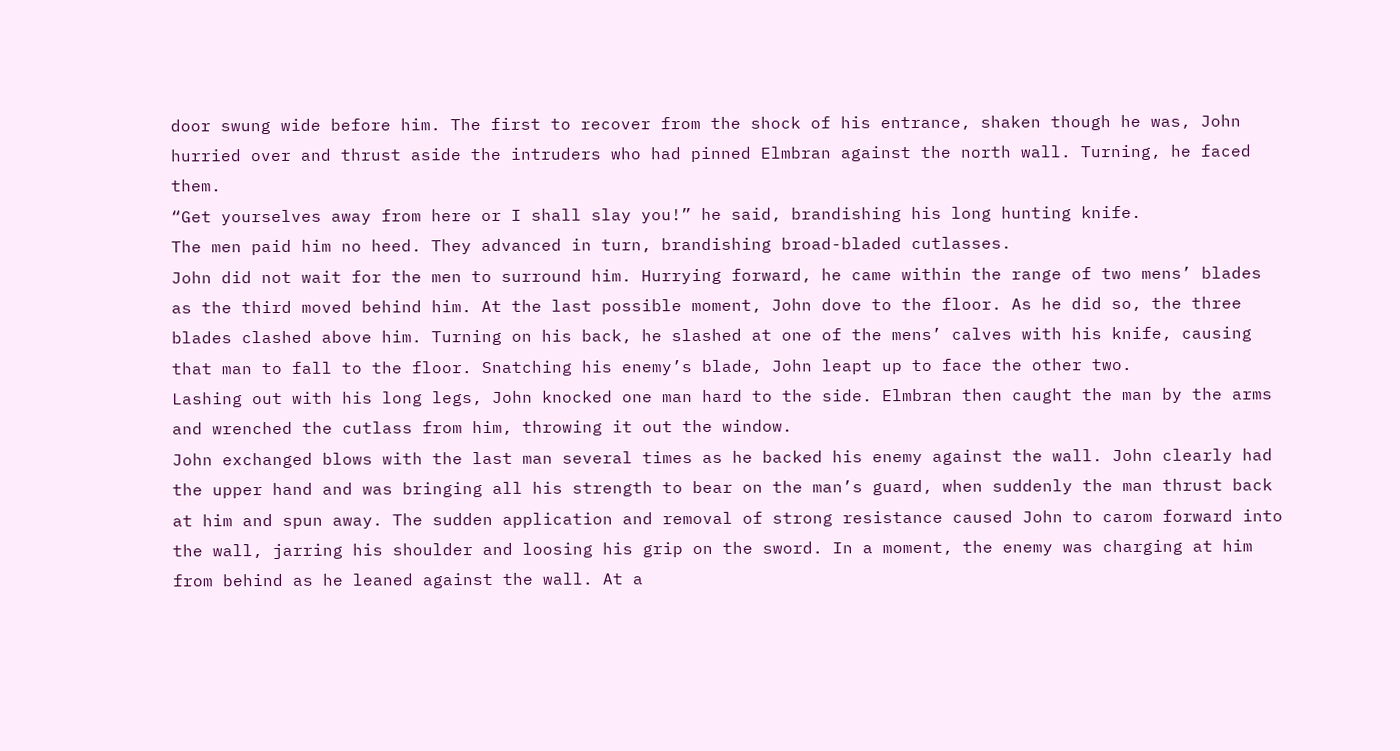door swung wide before him. The first to recover from the shock of his entrance, shaken though he was, John hurried over and thrust aside the intruders who had pinned Elmbran against the north wall. Turning, he faced them.
“Get yourselves away from here or I shall slay you!” he said, brandishing his long hunting knife.
The men paid him no heed. They advanced in turn, brandishing broad-bladed cutlasses.
John did not wait for the men to surround him. Hurrying forward, he came within the range of two mens’ blades as the third moved behind him. At the last possible moment, John dove to the floor. As he did so, the three blades clashed above him. Turning on his back, he slashed at one of the mens’ calves with his knife, causing that man to fall to the floor. Snatching his enemy’s blade, John leapt up to face the other two.
Lashing out with his long legs, John knocked one man hard to the side. Elmbran then caught the man by the arms and wrenched the cutlass from him, throwing it out the window.
John exchanged blows with the last man several times as he backed his enemy against the wall. John clearly had the upper hand and was bringing all his strength to bear on the man’s guard, when suddenly the man thrust back at him and spun away. The sudden application and removal of strong resistance caused John to carom forward into the wall, jarring his shoulder and loosing his grip on the sword. In a moment, the enemy was charging at him from behind as he leaned against the wall. At a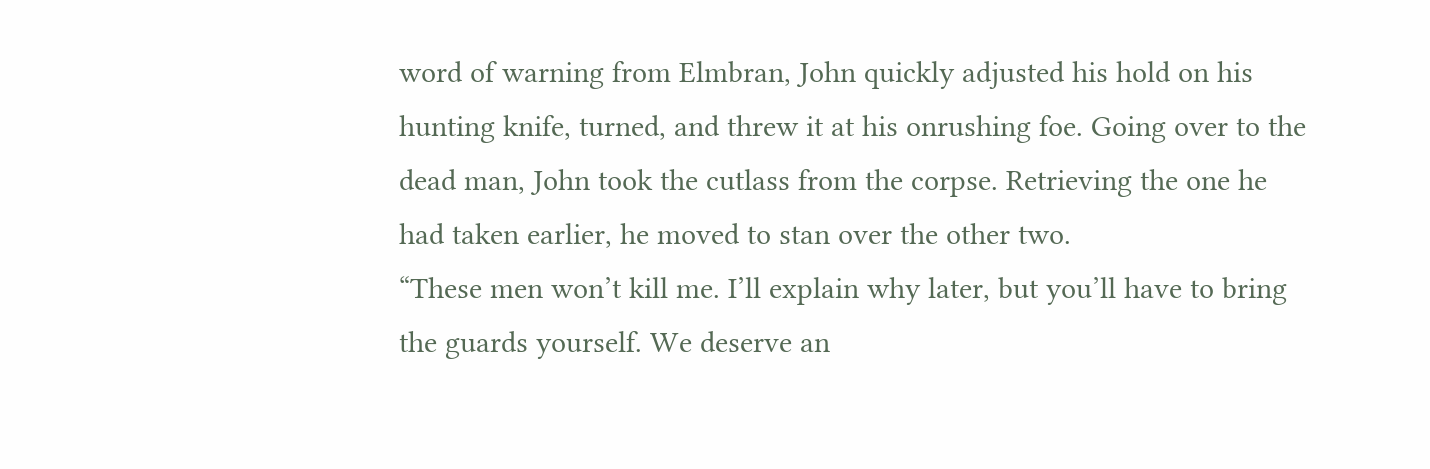word of warning from Elmbran, John quickly adjusted his hold on his hunting knife, turned, and threw it at his onrushing foe. Going over to the dead man, John took the cutlass from the corpse. Retrieving the one he had taken earlier, he moved to stan over the other two.
“These men won’t kill me. I’ll explain why later, but you’ll have to bring the guards yourself. We deserve an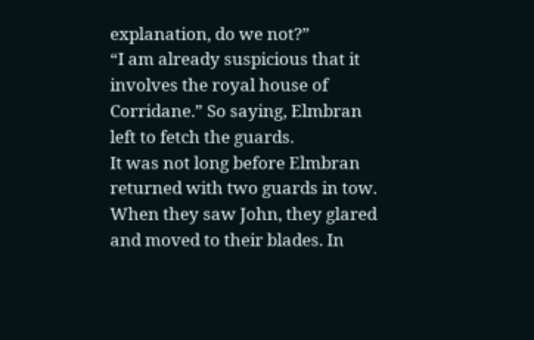explanation, do we not?”
“I am already suspicious that it involves the royal house of Corridane.” So saying, Elmbran left to fetch the guards.
It was not long before Elmbran returned with two guards in tow. When they saw John, they glared and moved to their blades. In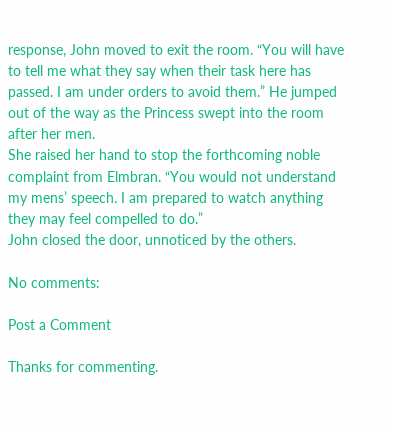response, John moved to exit the room. “You will have to tell me what they say when their task here has passed. I am under orders to avoid them.” He jumped out of the way as the Princess swept into the room after her men.
She raised her hand to stop the forthcoming noble complaint from Elmbran. “You would not understand my mens’ speech. I am prepared to watch anything they may feel compelled to do.”
John closed the door, unnoticed by the others.

No comments:

Post a Comment

Thanks for commenting.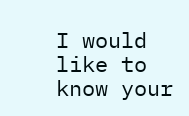I would like to know your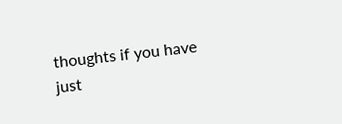thoughts if you have just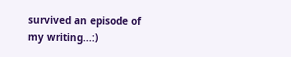survived an episode of my writing...:)